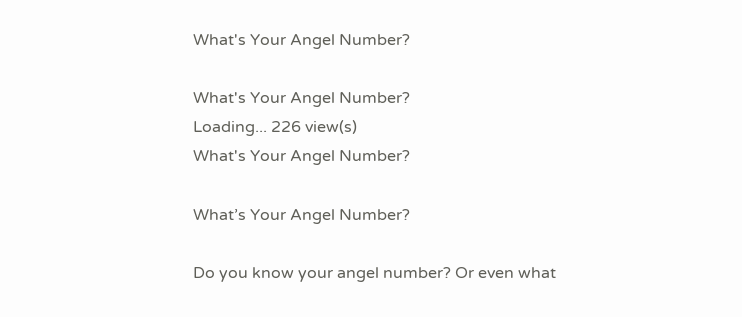What's Your Angel Number?

What's Your Angel Number?
Loading... 226 view(s)
What's Your Angel Number?

What’s Your Angel Number?

Do you know your angel number? Or even what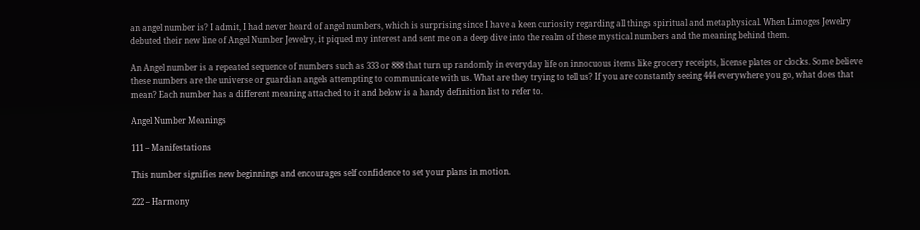an angel number is? I admit, I had never heard of angel numbers, which is surprising since I have a keen curiosity regarding all things spiritual and metaphysical. When Limoges Jewelry debuted their new line of Angel Number Jewelry, it piqued my interest and sent me on a deep dive into the realm of these mystical numbers and the meaning behind them.

An Angel number is a repeated sequence of numbers such as 333 or 888 that turn up randomly in everyday life on innocuous items like grocery receipts, license plates or clocks. Some believe these numbers are the universe or guardian angels attempting to communicate with us. What are they trying to tell us? If you are constantly seeing 444 everywhere you go, what does that mean? Each number has a different meaning attached to it and below is a handy definition list to refer to.

Angel Number Meanings

111 – Manifestations

This number signifies new beginnings and encourages self confidence to set your plans in motion.

222 – Harmony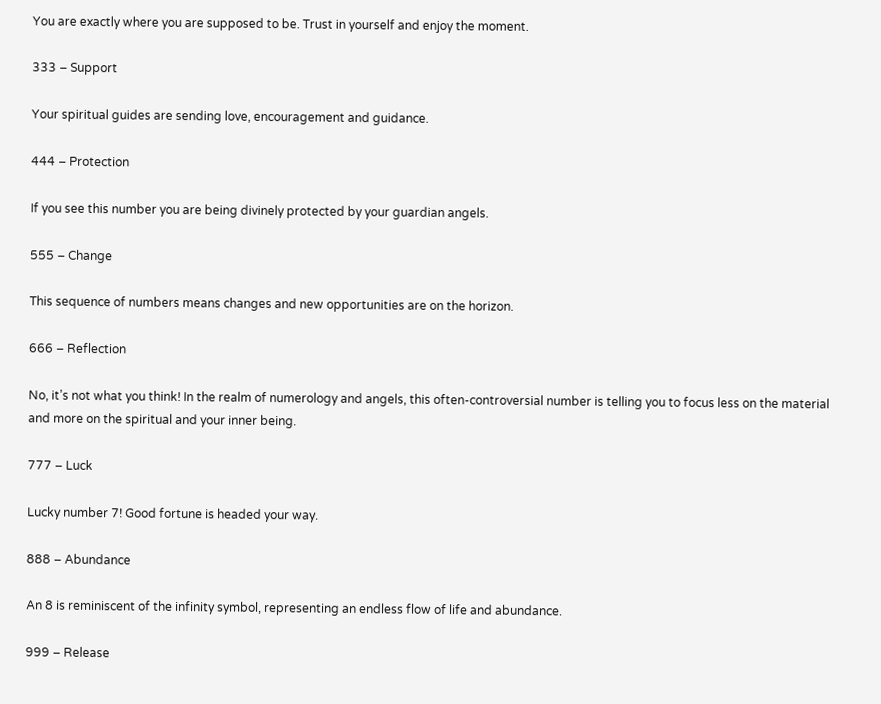You are exactly where you are supposed to be. Trust in yourself and enjoy the moment.

333 – Support

Your spiritual guides are sending love, encouragement and guidance.

444 – Protection

If you see this number you are being divinely protected by your guardian angels.

555 – Change

This sequence of numbers means changes and new opportunities are on the horizon.

666 – Reflection

No, it’s not what you think! In the realm of numerology and angels, this often-controversial number is telling you to focus less on the material and more on the spiritual and your inner being.

777 – Luck

Lucky number 7! Good fortune is headed your way.

888 – Abundance

An 8 is reminiscent of the infinity symbol, representing an endless flow of life and abundance.

999 – Release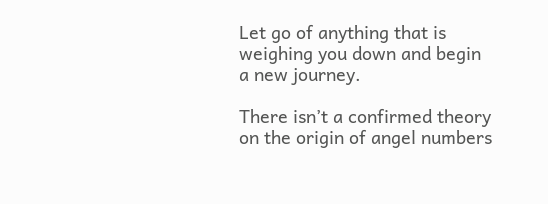Let go of anything that is weighing you down and begin a new journey.

There isn’t a confirmed theory on the origin of angel numbers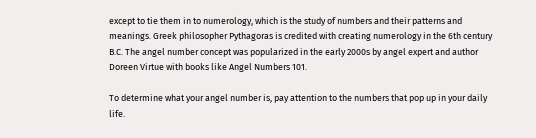except to tie them in to numerology, which is the study of numbers and their patterns and meanings. Greek philosopher Pythagoras is credited with creating numerology in the 6th century B.C. The angel number concept was popularized in the early 2000s by angel expert and author Doreen Virtue with books like Angel Numbers 101.

To determine what your angel number is, pay attention to the numbers that pop up in your daily life.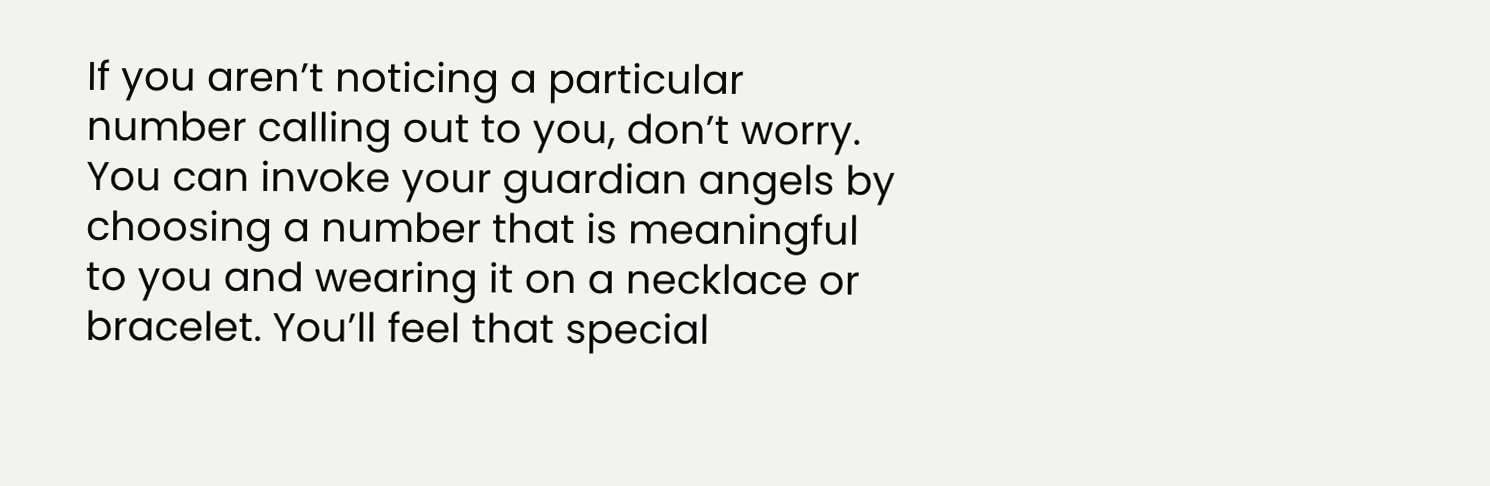If you aren’t noticing a particular number calling out to you, don’t worry. You can invoke your guardian angels by choosing a number that is meaningful to you and wearing it on a necklace or bracelet. You’ll feel that special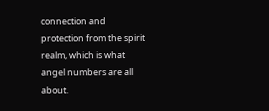connection and protection from the spirit realm, which is what angel numbers are all about.